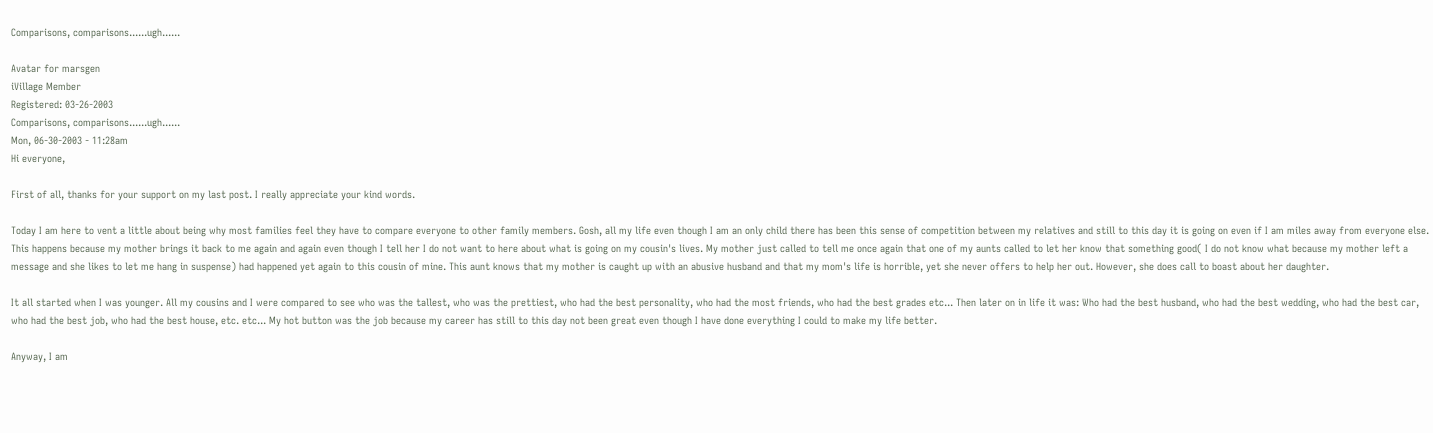Comparisons, comparisons......ugh......

Avatar for marsgen
iVillage Member
Registered: 03-26-2003
Comparisons, comparisons......ugh......
Mon, 06-30-2003 - 11:28am
Hi everyone,

First of all, thanks for your support on my last post. I really appreciate your kind words.

Today I am here to vent a little about being why most families feel they have to compare everyone to other family members. Gosh, all my life even though I am an only child there has been this sense of competition between my relatives and still to this day it is going on even if I am miles away from everyone else. This happens because my mother brings it back to me again and again even though I tell her I do not want to here about what is going on my cousin's lives. My mother just called to tell me once again that one of my aunts called to let her know that something good( I do not know what because my mother left a message and she likes to let me hang in suspense) had happened yet again to this cousin of mine. This aunt knows that my mother is caught up with an abusive husband and that my mom's life is horrible, yet she never offers to help her out. However, she does call to boast about her daughter.

It all started when I was younger. All my cousins and I were compared to see who was the tallest, who was the prettiest, who had the best personality, who had the most friends, who had the best grades etc... Then later on in life it was: Who had the best husband, who had the best wedding, who had the best car, who had the best job, who had the best house, etc. etc... My hot button was the job because my career has still to this day not been great even though I have done everything I could to make my life better.

Anyway, I am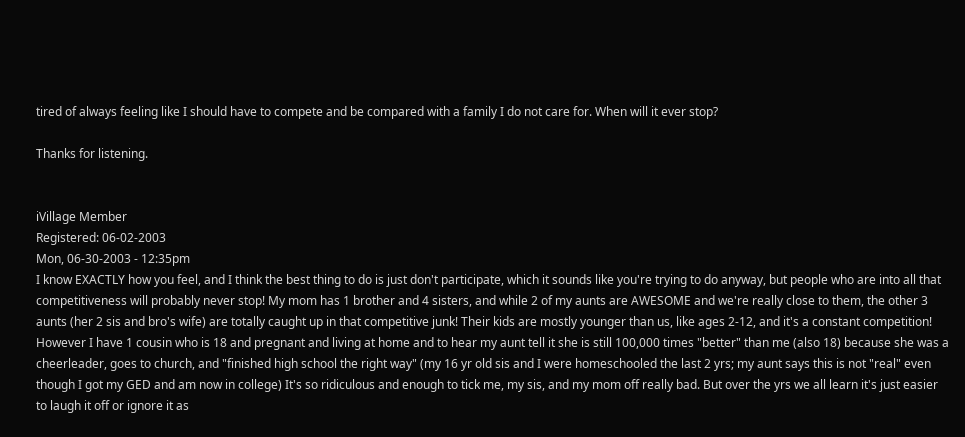tired of always feeling like I should have to compete and be compared with a family I do not care for. When will it ever stop?

Thanks for listening.


iVillage Member
Registered: 06-02-2003
Mon, 06-30-2003 - 12:35pm
I know EXACTLY how you feel, and I think the best thing to do is just don't participate, which it sounds like you're trying to do anyway, but people who are into all that competitiveness will probably never stop! My mom has 1 brother and 4 sisters, and while 2 of my aunts are AWESOME and we're really close to them, the other 3 aunts (her 2 sis and bro's wife) are totally caught up in that competitive junk! Their kids are mostly younger than us, like ages 2-12, and it's a constant competition! However I have 1 cousin who is 18 and pregnant and living at home and to hear my aunt tell it she is still 100,000 times "better" than me (also 18) because she was a cheerleader, goes to church, and "finished high school the right way" (my 16 yr old sis and I were homeschooled the last 2 yrs; my aunt says this is not "real" even though I got my GED and am now in college) It's so ridiculous and enough to tick me, my sis, and my mom off really bad. But over the yrs we all learn it's just easier to laugh it off or ignore it as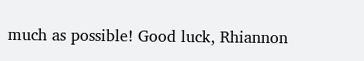much as possible! Good luck, Rhiannon